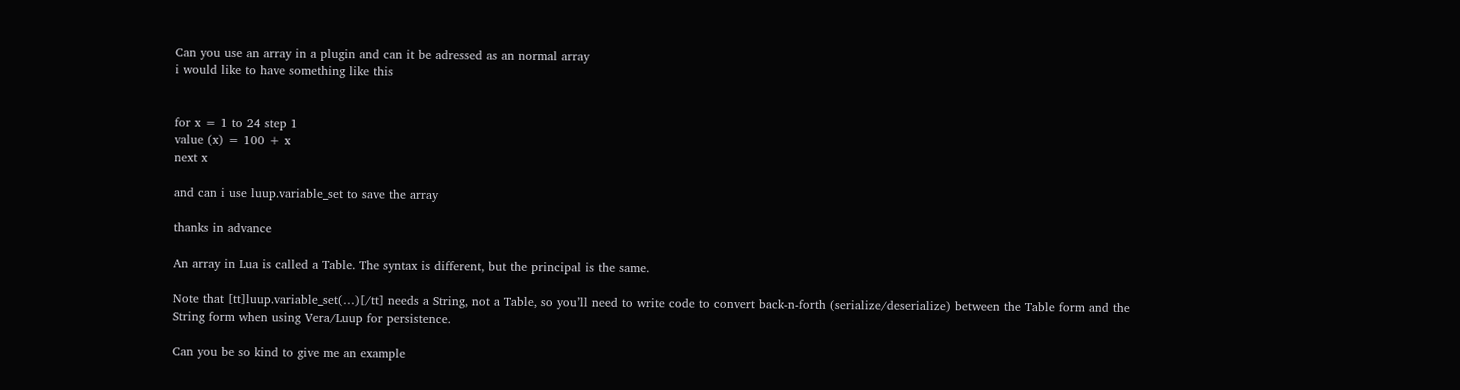Can you use an array in a plugin and can it be adressed as an normal array
i would like to have something like this


for x = 1 to 24 step 1
value (x) = 100 + x
next x

and can i use luup.variable_set to save the array

thanks in advance

An array in Lua is called a Table. The syntax is different, but the principal is the same.

Note that [tt]luup.variable_set(…)[/tt] needs a String, not a Table, so you’ll need to write code to convert back-n-forth (serialize/deserialize) between the Table form and the String form when using Vera/Luup for persistence.

Can you be so kind to give me an example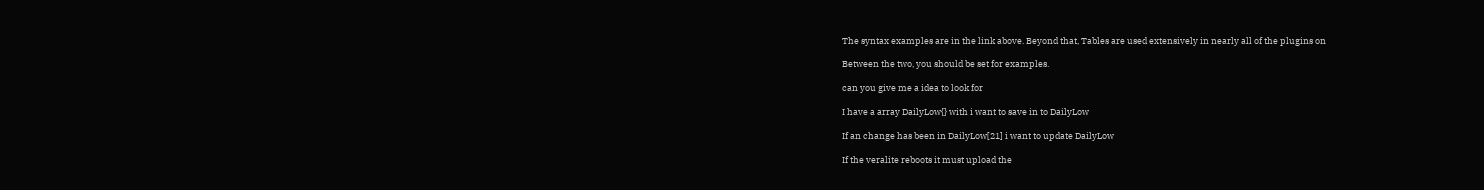The syntax examples are in the link above. Beyond that, Tables are used extensively in nearly all of the plugins on

Between the two, you should be set for examples.

can you give me a idea to look for

I have a array DailyLow{} with i want to save in to DailyLow

If an change has been in DailyLow[21] i want to update DailyLow

If the veralite reboots it must upload the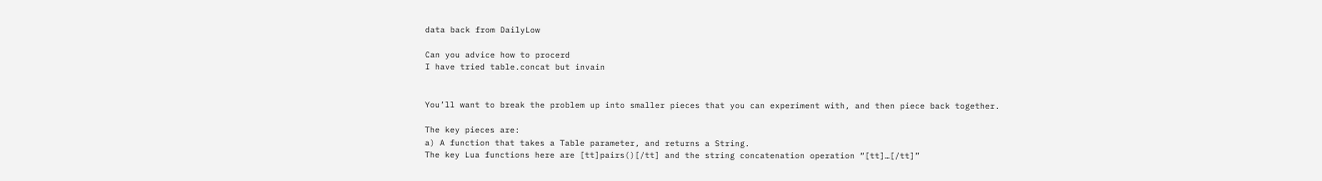data back from DailyLow

Can you advice how to procerd
I have tried table.concat but invain


You’ll want to break the problem up into smaller pieces that you can experiment with, and then piece back together.

The key pieces are:
a) A function that takes a Table parameter, and returns a String.
The key Lua functions here are [tt]pairs()[/tt] and the string concatenation operation “[tt]…[/tt]”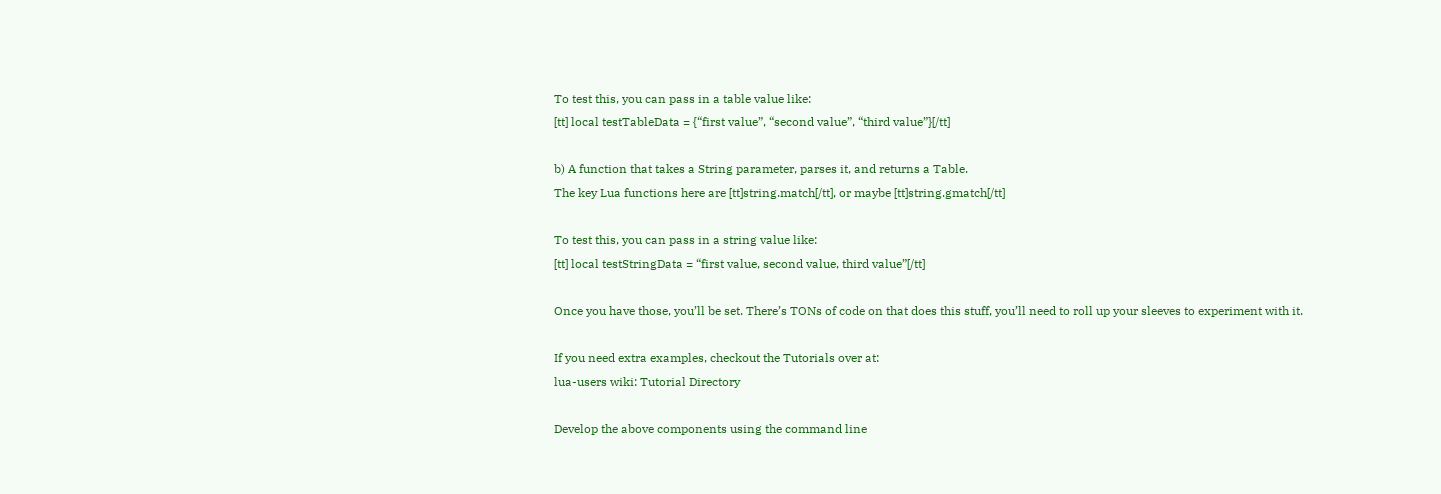To test this, you can pass in a table value like:
[tt] local testTableData = {“first value”, “second value”, “third value”}[/tt]

b) A function that takes a String parameter, parses it, and returns a Table.
The key Lua functions here are [tt]string.match[/tt], or maybe [tt]string.gmatch[/tt]

To test this, you can pass in a string value like:
[tt] local testStringData = “first value, second value, third value”[/tt]

Once you have those, you’ll be set. There’s TONs of code on that does this stuff, you’ll need to roll up your sleeves to experiment with it.

If you need extra examples, checkout the Tutorials over at:
lua-users wiki: Tutorial Directory

Develop the above components using the command line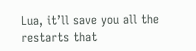Lua, it’ll save you all the restarts that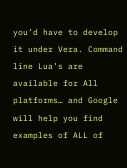you’d have to develop it under Vera. Command line Lua’s are available for All platforms… and Google will help you find examples of ALL of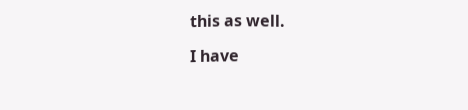this as well.

I have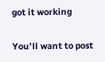got it working

You’ll want to post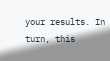your results. In turn, this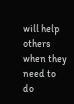will help others when they need to do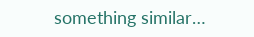something similar…